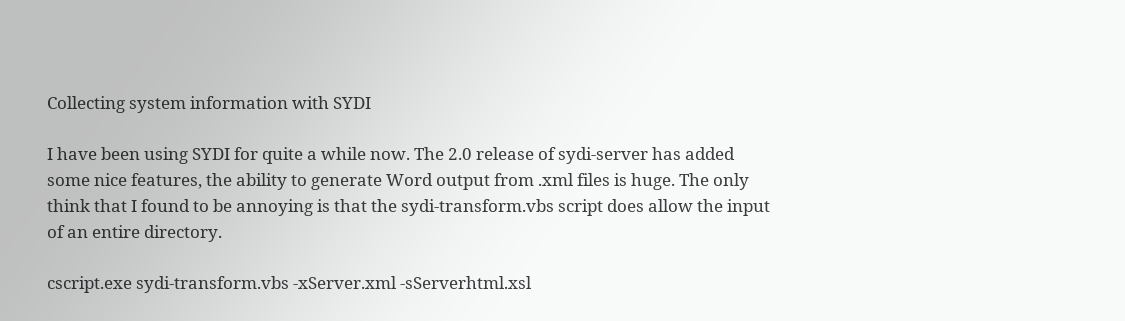Collecting system information with SYDI

I have been using SYDI for quite a while now. The 2.0 release of sydi-server has added some nice features, the ability to generate Word output from .xml files is huge. The only think that I found to be annoying is that the sydi-transform.vbs script does allow the input of an entire directory.

cscript.exe sydi-transform.vbs -xServer.xml -sServerhtml.xsl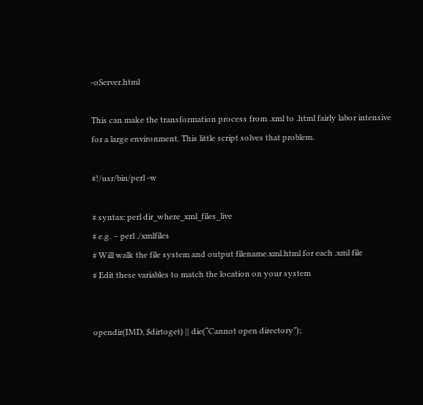-oServer.html

This can make the transformation process from .xml to .html fairly labor intensive for a large environment. This little script solves that problem.

#!/usr/bin/perl -w

# syntax: perl dir_where_xml_files_live
# e.g. – perl ./xmlfiles
# Will walk the file system and output filename.xml.html for each .xml file
# Edit these variables to match the location on your system


opendir(IMD, $dirtoget) || die(“Cannot open directory”);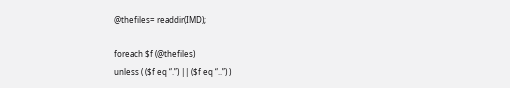@thefiles= readdir(IMD);

foreach $f (@thefiles)
unless ( ($f eq “.”) || ($f eq “..”) )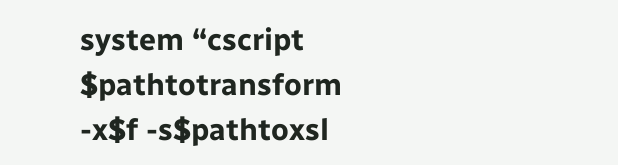system “cscript $pathtotransform -x$f -s$pathtoxsl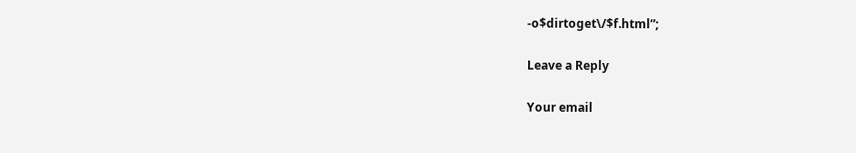-o$dirtoget\/$f.html”;

Leave a Reply

Your email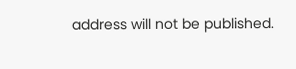address will not be published.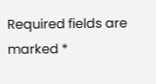Required fields are marked *